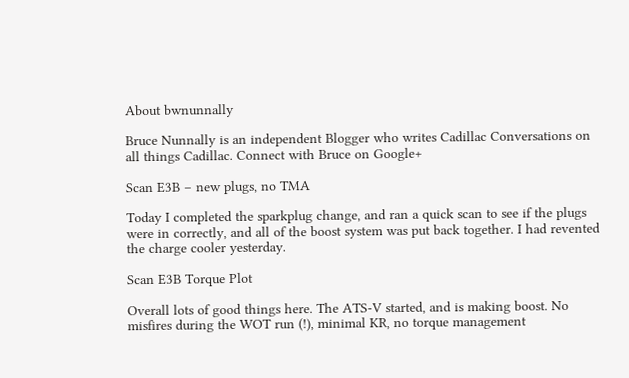About bwnunnally

Bruce Nunnally is an independent Blogger who writes Cadillac Conversations on all things Cadillac. Connect with Bruce on Google+

Scan E3B – new plugs, no TMA

Today I completed the sparkplug change, and ran a quick scan to see if the plugs were in correctly, and all of the boost system was put back together. I had revented the charge cooler yesterday.

Scan E3B Torque Plot

Overall lots of good things here. The ATS-V started, and is making boost. No misfires during the WOT run (!), minimal KR, no torque management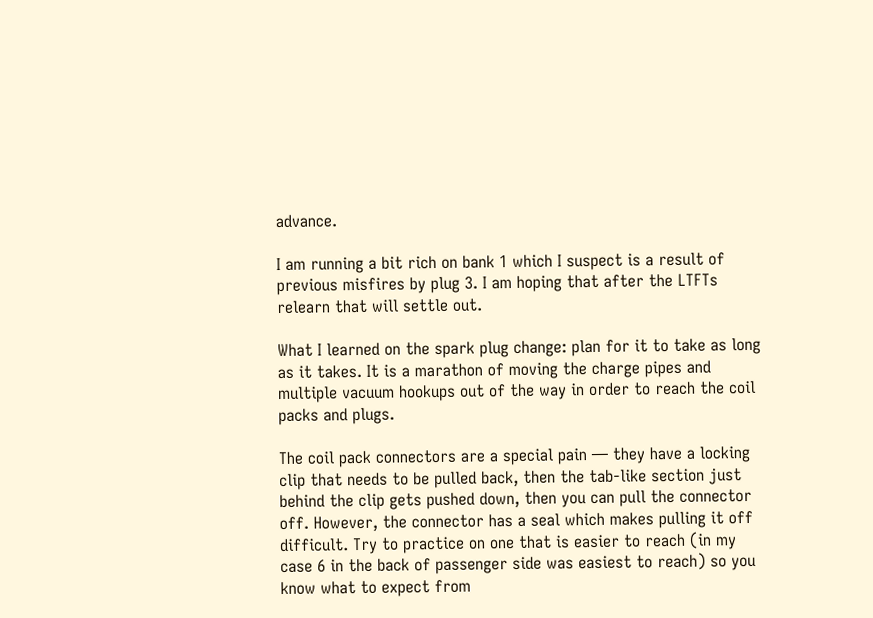advance.

I am running a bit rich on bank 1 which I suspect is a result of previous misfires by plug 3. I am hoping that after the LTFTs relearn that will settle out.

What I learned on the spark plug change: plan for it to take as long as it takes. It is a marathon of moving the charge pipes and multiple vacuum hookups out of the way in order to reach the coil packs and plugs.

The coil pack connectors are a special pain — they have a locking clip that needs to be pulled back, then the tab-like section just behind the clip gets pushed down, then you can pull the connector off. However, the connector has a seal which makes pulling it off difficult. Try to practice on one that is easier to reach (in my case 6 in the back of passenger side was easiest to reach) so you know what to expect from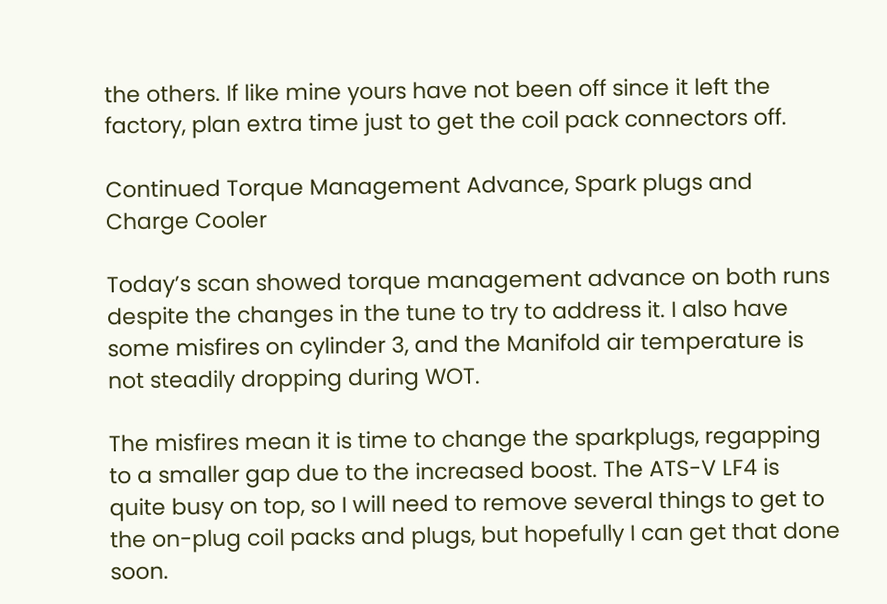the others. If like mine yours have not been off since it left the factory, plan extra time just to get the coil pack connectors off.

Continued Torque Management Advance, Spark plugs and Charge Cooler

Today’s scan showed torque management advance on both runs despite the changes in the tune to try to address it. I also have some misfires on cylinder 3, and the Manifold air temperature is not steadily dropping during WOT.

The misfires mean it is time to change the sparkplugs, regapping to a smaller gap due to the increased boost. The ATS-V LF4 is quite busy on top, so I will need to remove several things to get to the on-plug coil packs and plugs, but hopefully I can get that done soon.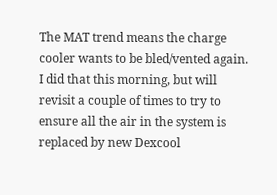The MAT trend means the charge cooler wants to be bled/vented again. I did that this morning, but will revisit a couple of times to try to ensure all the air in the system is replaced by new Dexcool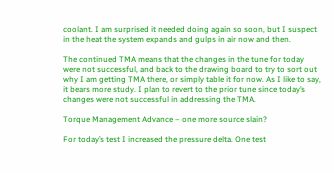coolant. I am surprised it needed doing again so soon, but I suspect in the heat the system expands and gulps in air now and then.

The continued TMA means that the changes in the tune for today were not successful, and back to the drawing board to try to sort out why I am getting TMA there, or simply table it for now. As I like to say, it bears more study. I plan to revert to the prior tune since today’s changes were not successful in addressing the TMA.

Torque Management Advance – one more source slain?

For today’s test I increased the pressure delta. One test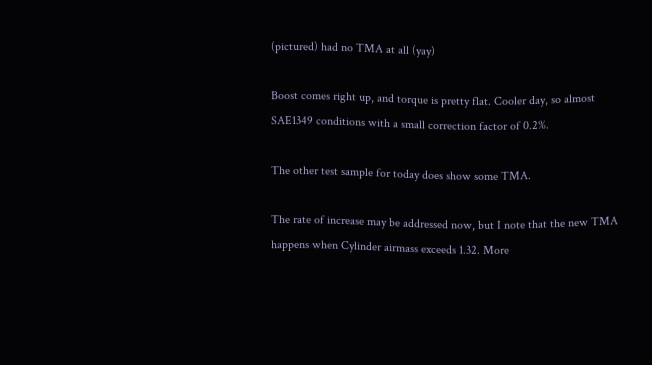(pictured) had no TMA at all (yay)

Boost comes right up, and torque is pretty flat. Cooler day, so almost SAE1349 conditions with a small correction factor of 0.2%.

The other test sample for today does show some TMA.

The rate of increase may be addressed now, but I note that the new TMA happens when Cylinder airmass exceeds 1.32. More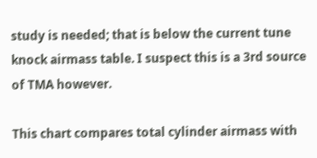study is needed; that is below the current tune knock airmass table. I suspect this is a 3rd source of TMA however.

This chart compares total cylinder airmass with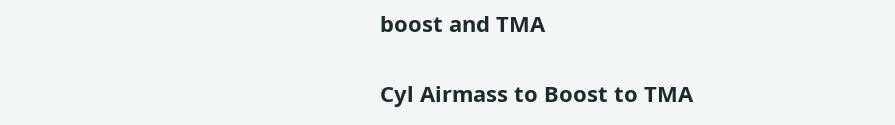boost and TMA

Cyl Airmass to Boost to TMA